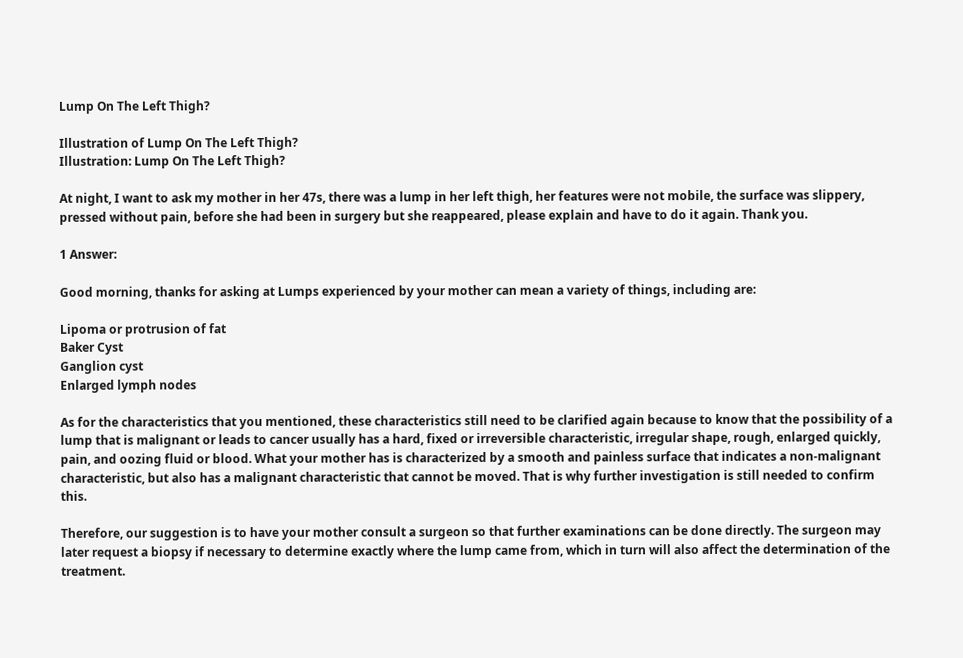Lump On The Left Thigh?

Illustration of Lump On The Left Thigh?
Illustration: Lump On The Left Thigh?

At night, I want to ask my mother in her 47s, there was a lump in her left thigh, her features were not mobile, the surface was slippery, pressed without pain, before she had been in surgery but she reappeared, please explain and have to do it again. Thank you.

1 Answer:

Good morning, thanks for asking at Lumps experienced by your mother can mean a variety of things, including are:

Lipoma or protrusion of fat
Baker Cyst
Ganglion cyst
Enlarged lymph nodes

As for the characteristics that you mentioned, these characteristics still need to be clarified again because to know that the possibility of a lump that is malignant or leads to cancer usually has a hard, fixed or irreversible characteristic, irregular shape, rough, enlarged quickly, pain, and oozing fluid or blood. What your mother has is characterized by a smooth and painless surface that indicates a non-malignant characteristic, but also has a malignant characteristic that cannot be moved. That is why further investigation is still needed to confirm this.

Therefore, our suggestion is to have your mother consult a surgeon so that further examinations can be done directly. The surgeon may later request a biopsy if necessary to determine exactly where the lump came from, which in turn will also affect the determination of the treatment.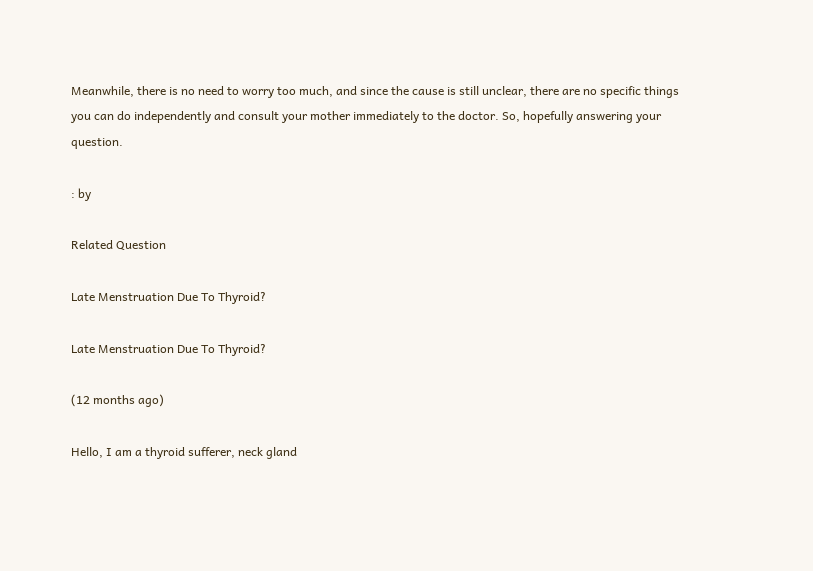Meanwhile, there is no need to worry too much, and since the cause is still unclear, there are no specific things you can do independently and consult your mother immediately to the doctor. So, hopefully answering your question.

: by

Related Question

Late Menstruation Due To Thyroid?

Late Menstruation Due To Thyroid?

(12 months ago)

Hello, I am a thyroid sufferer, neck gland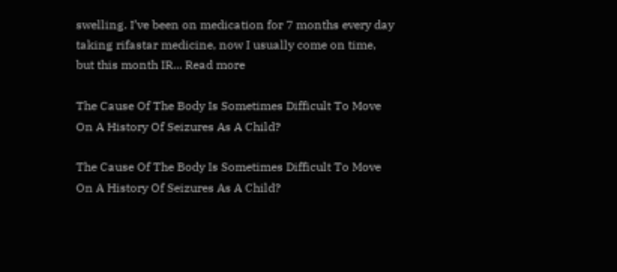swelling. I’ve been on medication for 7 months every day taking rifastar medicine, now I usually come on time, but this month IR... Read more

The Cause Of The Body Is Sometimes Difficult To Move On A History Of Seizures As A Child?

The Cause Of The Body Is Sometimes Difficult To Move On A History Of Seizures As A Child?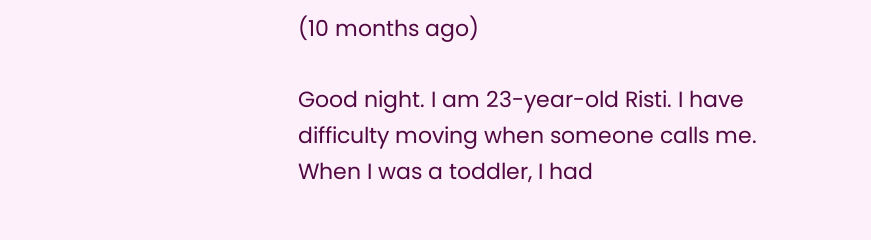(10 months ago)

Good night. I am 23-year-old Risti. I have difficulty moving when someone calls me. When I was a toddler, I had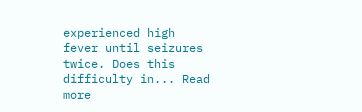experienced high fever until seizures twice. Does this difficulty in... Read more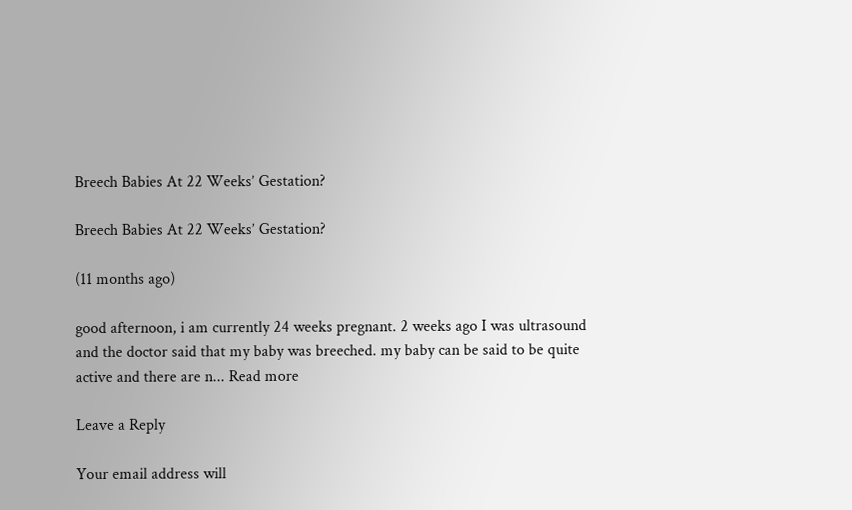Breech Babies At 22 Weeks’ Gestation?

Breech Babies At 22 Weeks’ Gestation?

(11 months ago)

good afternoon, i am currently 24 weeks pregnant. 2 weeks ago I was ultrasound and the doctor said that my baby was breeched. my baby can be said to be quite active and there are n... Read more

Leave a Reply

Your email address will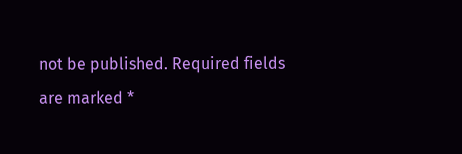not be published. Required fields are marked *